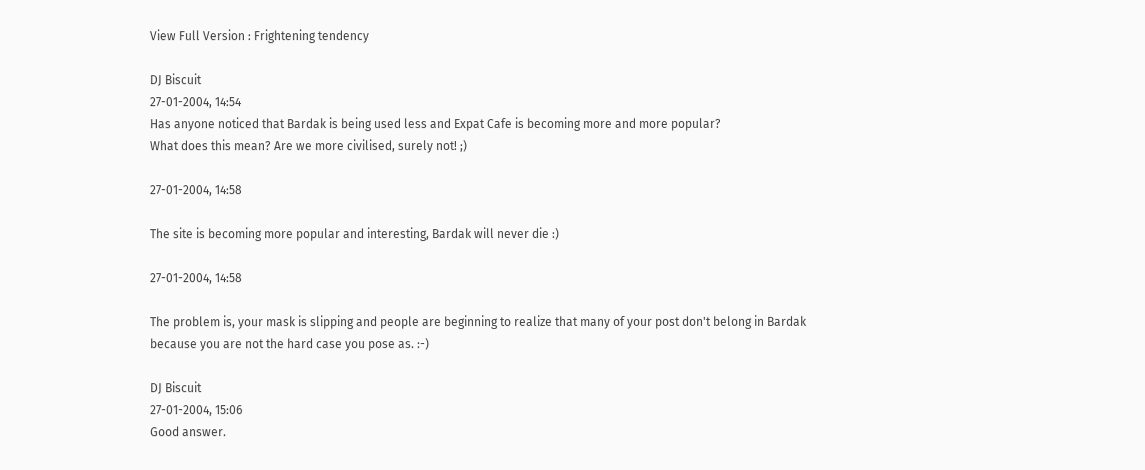View Full Version : Frightening tendency

DJ Biscuit
27-01-2004, 14:54
Has anyone noticed that Bardak is being used less and Expat Cafe is becoming more and more popular?
What does this mean? Are we more civilised, surely not! ;)

27-01-2004, 14:58

The site is becoming more popular and interesting, Bardak will never die :)

27-01-2004, 14:58

The problem is, your mask is slipping and people are beginning to realize that many of your post don't belong in Bardak because you are not the hard case you pose as. :-)

DJ Biscuit
27-01-2004, 15:06
Good answer.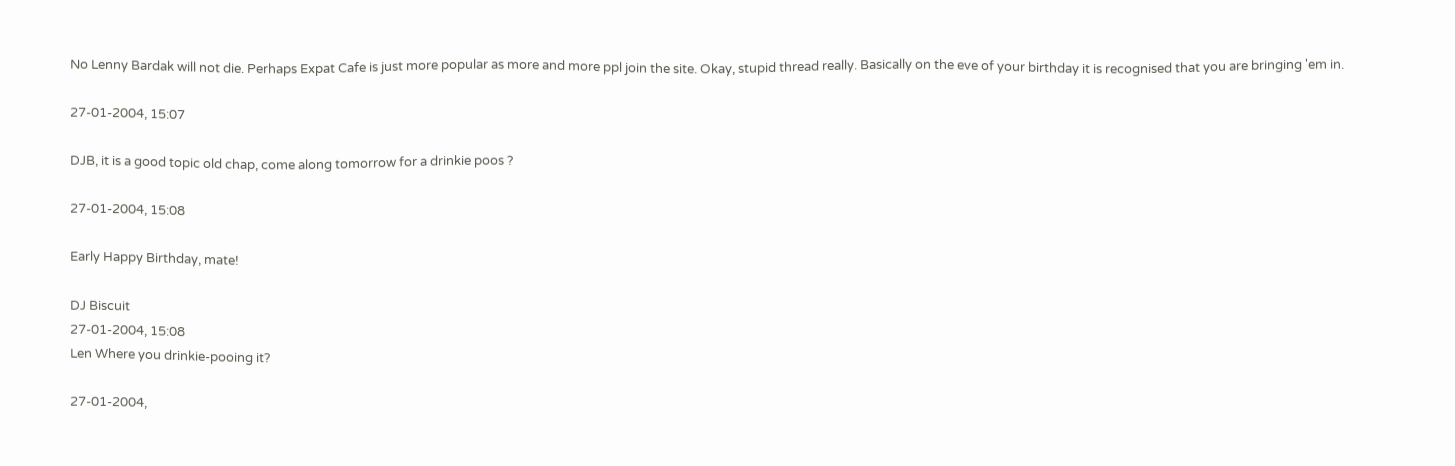No Lenny Bardak will not die. Perhaps Expat Cafe is just more popular as more and more ppl join the site. Okay, stupid thread really. Basically on the eve of your birthday it is recognised that you are bringing 'em in.

27-01-2004, 15:07

DJB, it is a good topic old chap, come along tomorrow for a drinkie poos ?

27-01-2004, 15:08

Early Happy Birthday, mate!

DJ Biscuit
27-01-2004, 15:08
Len Where you drinkie-pooing it?

27-01-2004,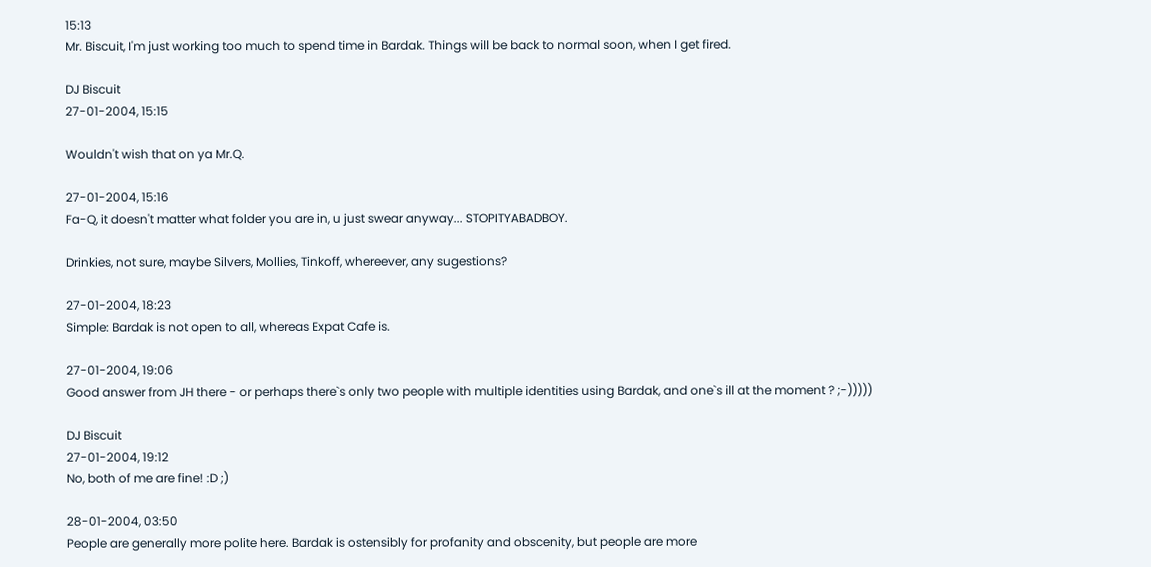15:13
Mr. Biscuit, I'm just working too much to spend time in Bardak. Things will be back to normal soon, when I get fired.

DJ Biscuit
27-01-2004, 15:15

Wouldn't wish that on ya Mr.Q.

27-01-2004, 15:16
Fa-Q, it doesn't matter what folder you are in, u just swear anyway... STOPITYABADBOY.

Drinkies, not sure, maybe Silvers, Mollies, Tinkoff, whereever, any sugestions?

27-01-2004, 18:23
Simple: Bardak is not open to all, whereas Expat Cafe is.

27-01-2004, 19:06
Good answer from JH there - or perhaps there`s only two people with multiple identities using Bardak, and one`s ill at the moment ? ;-)))))

DJ Biscuit
27-01-2004, 19:12
No, both of me are fine! :D ;)

28-01-2004, 03:50
People are generally more polite here. Bardak is ostensibly for profanity and obscenity, but people are more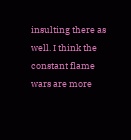insulting there as well. I think the constant flame wars are more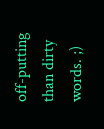off-putting than dirty words. ;)